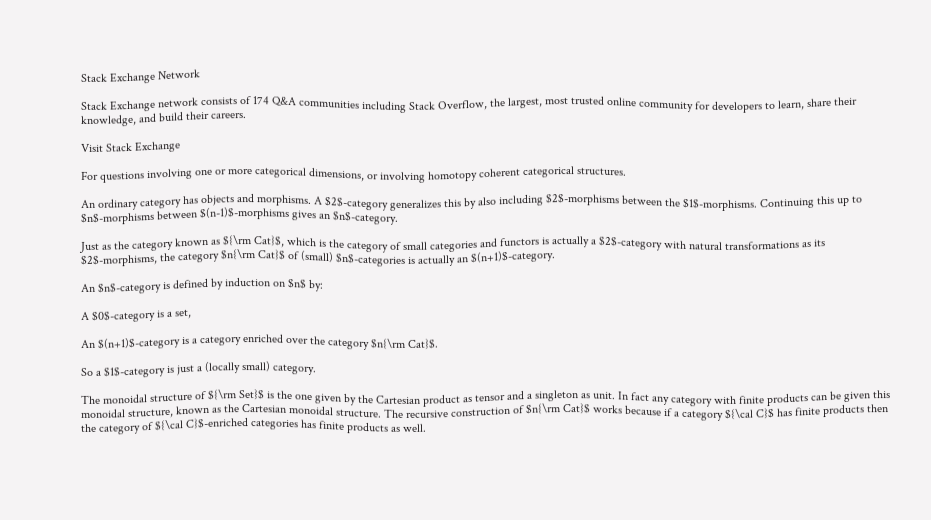Stack Exchange Network

Stack Exchange network consists of 174 Q&A communities including Stack Overflow, the largest, most trusted online community for developers to learn, share their knowledge, and build their careers.

Visit Stack Exchange

For questions involving one or more categorical dimensions, or involving homotopy coherent categorical structures.

An ordinary category has objects and morphisms. A $2$-category generalizes this by also including $2$-morphisms between the $1$-morphisms. Continuing this up to $n$-morphisms between $(n-1)$-morphisms gives an $n$-category.

Just as the category known as ${\rm Cat}$, which is the category of small categories and functors is actually a $2$-category with natural transformations as its $2$-morphisms, the category $n{\rm Cat}$ of (small) $n$-categories is actually an $(n+1)$-category.

An $n$-category is defined by induction on $n$ by:

A $0$-category is a set,

An $(n+1)$-category is a category enriched over the category $n{\rm Cat}$.

So a $1$-category is just a (locally small) category.

The monoidal structure of ${\rm Set}$ is the one given by the Cartesian product as tensor and a singleton as unit. In fact any category with finite products can be given this monoidal structure, known as the Cartesian monoidal structure. The recursive construction of $n{\rm Cat}$ works because if a category ${\cal C}$ has finite products then the category of ${\cal C}$-enriched categories has finite products as well.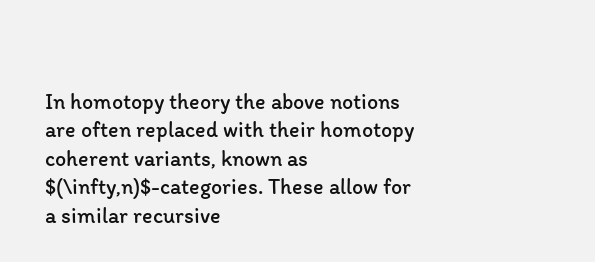In homotopy theory the above notions are often replaced with their homotopy coherent variants, known as $(\infty,n)$-categories. These allow for a similar recursive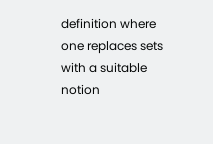definition where one replaces sets with a suitable notion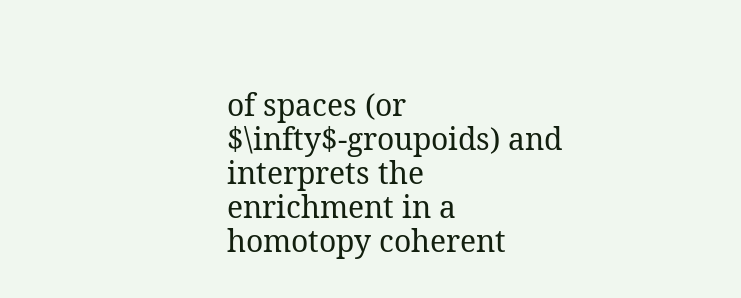of spaces (or $\infty$-groupoids) and interprets the enrichment in a homotopy coherent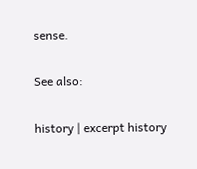sense.

See also:

history | excerpt history